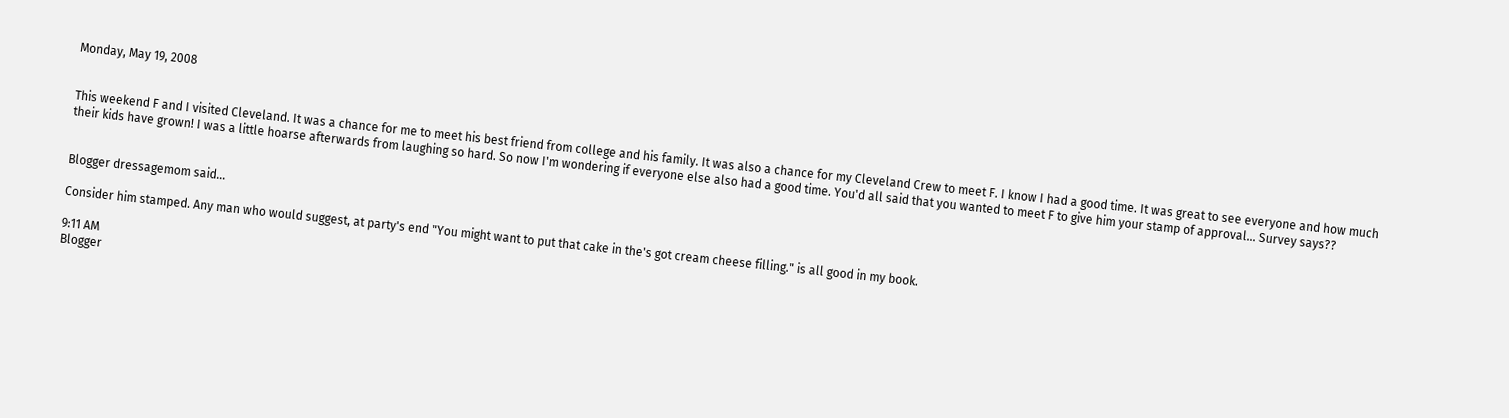Monday, May 19, 2008


This weekend F and I visited Cleveland. It was a chance for me to meet his best friend from college and his family. It was also a chance for my Cleveland Crew to meet F. I know I had a good time. It was great to see everyone and how much their kids have grown! I was a little hoarse afterwards from laughing so hard. So now I'm wondering if everyone else also had a good time. You'd all said that you wanted to meet F to give him your stamp of approval... Survey says??


Blogger dressagemom said...

Consider him stamped. Any man who would suggest, at party's end "You might want to put that cake in the's got cream cheese filling." is all good in my book.

9:11 AM
Blogger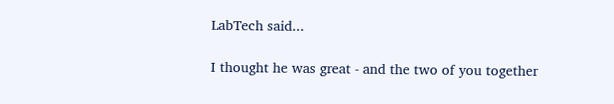LabTech said...

I thought he was great - and the two of you together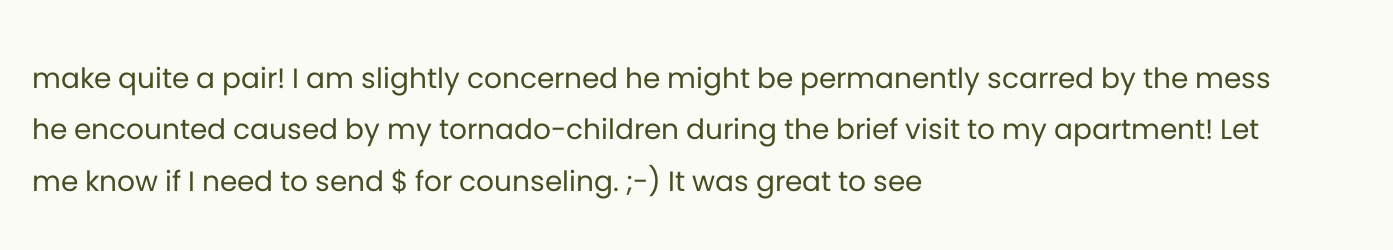make quite a pair! I am slightly concerned he might be permanently scarred by the mess he encounted caused by my tornado-children during the brief visit to my apartment! Let me know if I need to send $ for counseling. ;-) It was great to see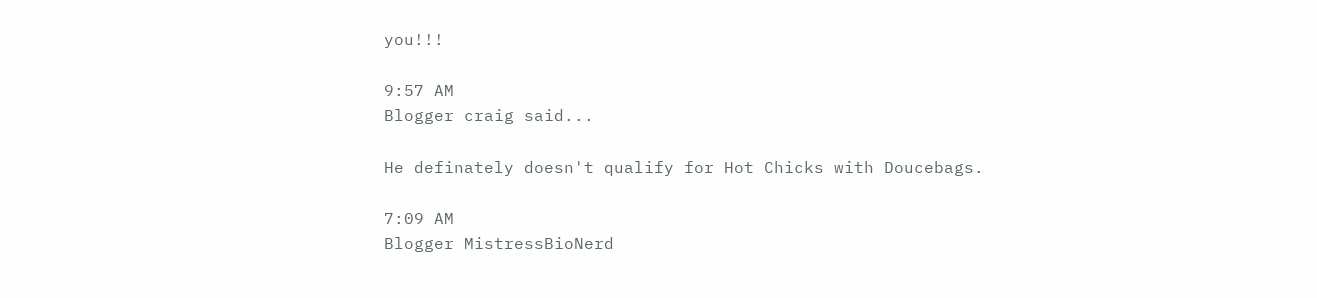you!!!

9:57 AM
Blogger craig said...

He definately doesn't qualify for Hot Chicks with Doucebags.

7:09 AM
Blogger MistressBioNerd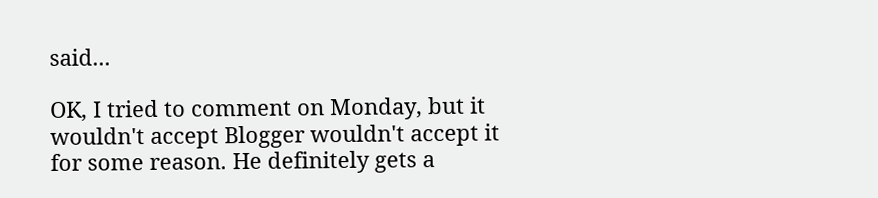said...

OK, I tried to comment on Monday, but it wouldn't accept Blogger wouldn't accept it for some reason. He definitely gets a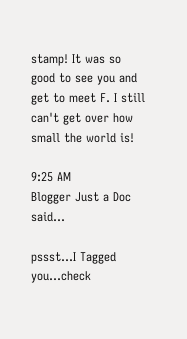stamp! It was so good to see you and get to meet F. I still can't get over how small the world is!

9:25 AM
Blogger Just a Doc said...

pssst...I Tagged you...check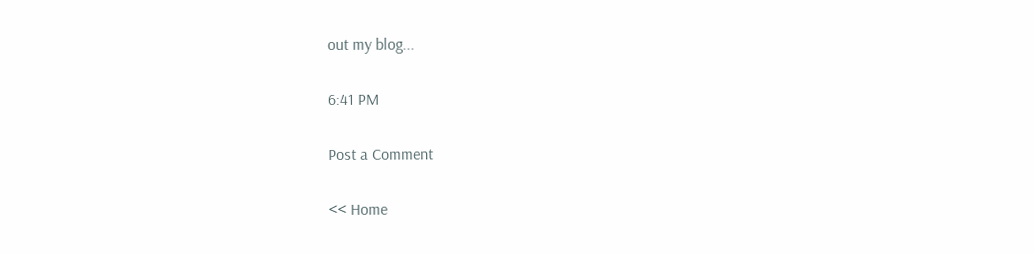out my blog...

6:41 PM

Post a Comment

<< Home